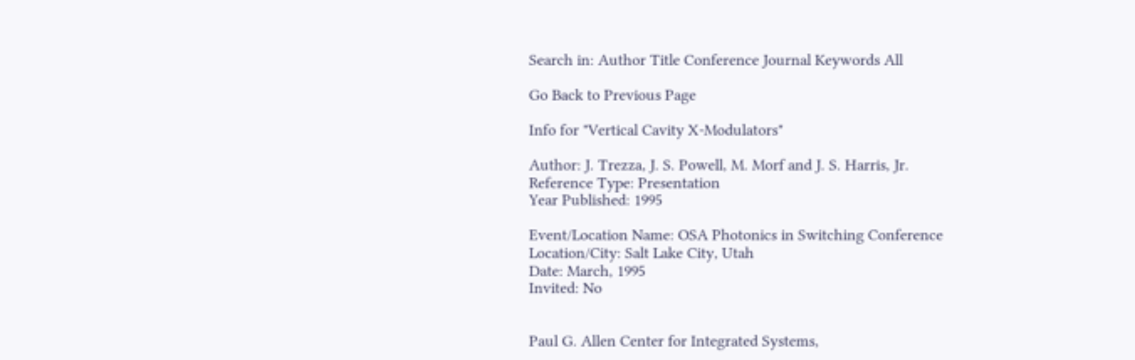Search in: Author Title Conference Journal Keywords All

Go Back to Previous Page

Info for "Vertical Cavity X-Modulators"

Author: J. Trezza, J. S. Powell, M. Morf and J. S. Harris, Jr.
Reference Type: Presentation
Year Published: 1995

Event/Location Name: OSA Photonics in Switching Conference
Location/City: Salt Lake City, Utah
Date: March, 1995
Invited: No


Paul G. Allen Center for Integrated Systems,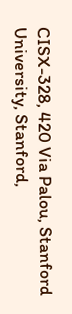CISX-328, 420 Via Palou, Stanford University, Stanford,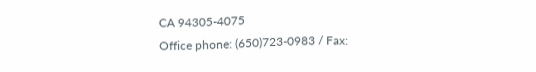CA 94305-4075
Office phone: (650)723-0983 / Fax: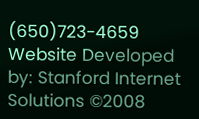(650)723-4659
Website Developed by: Stanford Internet Solutions ©2008